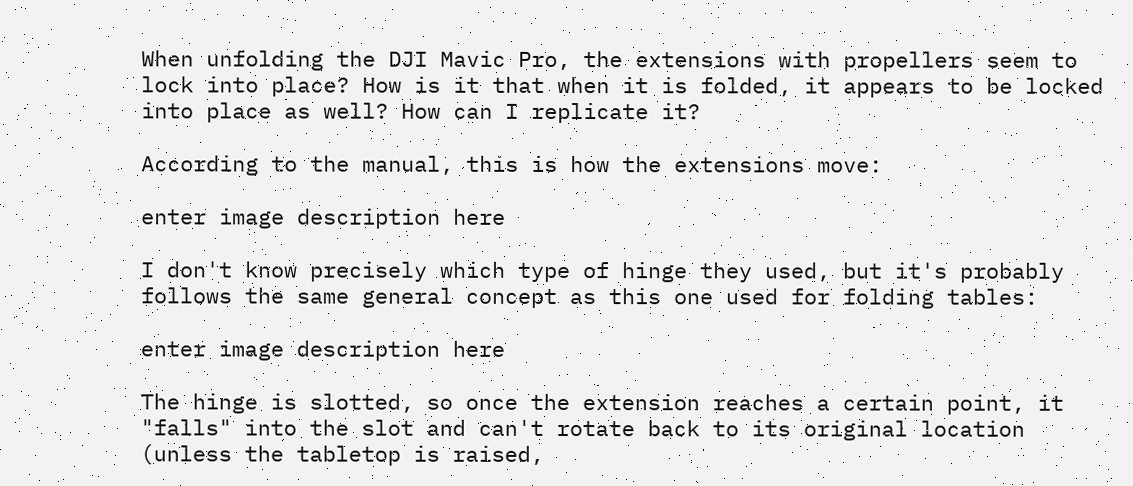When unfolding the DJI Mavic Pro, the extensions with propellers seem to lock into place? How is it that when it is folded, it appears to be locked into place as well? How can I replicate it?

According to the manual, this is how the extensions move:

enter image description here

I don't know precisely which type of hinge they used, but it's probably follows the same general concept as this one used for folding tables:

enter image description here

The hinge is slotted, so once the extension reaches a certain point, it "falls" into the slot and can't rotate back to its original location (unless the tabletop is raised,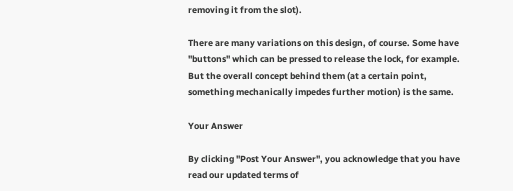removing it from the slot).

There are many variations on this design, of course. Some have "buttons" which can be pressed to release the lock, for example. But the overall concept behind them (at a certain point, something mechanically impedes further motion) is the same.

Your Answer

By clicking "Post Your Answer", you acknowledge that you have read our updated terms of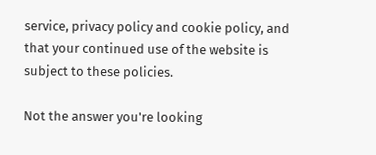service, privacy policy and cookie policy, and that your continued use of the website is subject to these policies.

Not the answer you're looking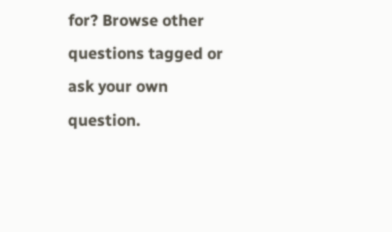for? Browse other questions tagged or ask your own question.